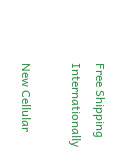Free Shipping Internationally

New Cellular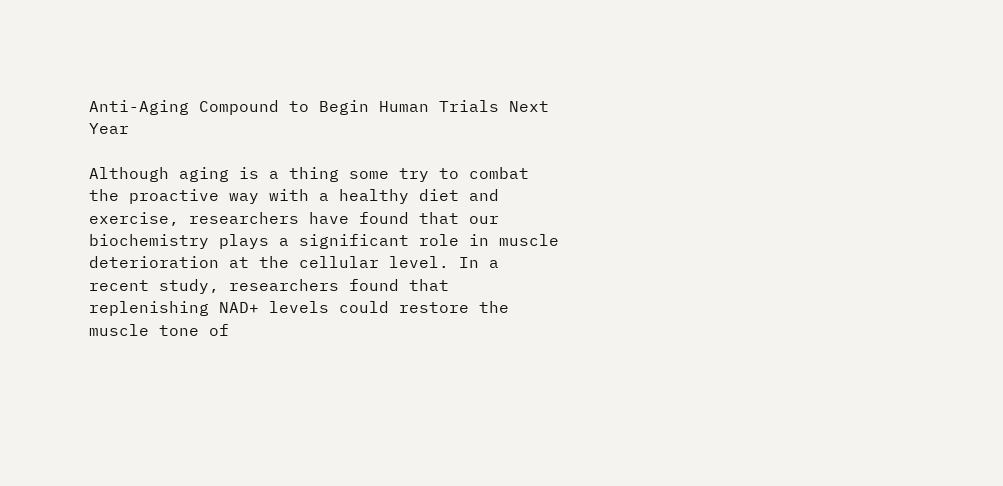Anti-Aging Compound to Begin Human Trials Next Year

Although aging is a thing some try to combat the proactive way with a healthy diet and exercise, researchers have found that our biochemistry plays a significant role in muscle deterioration at the cellular level. In a recent study, researchers found that replenishing NAD+ levels could restore the muscle tone of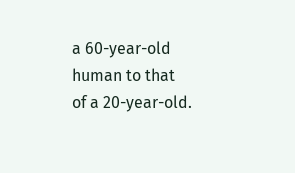a 60-year-old human to that of a 20-year-old.